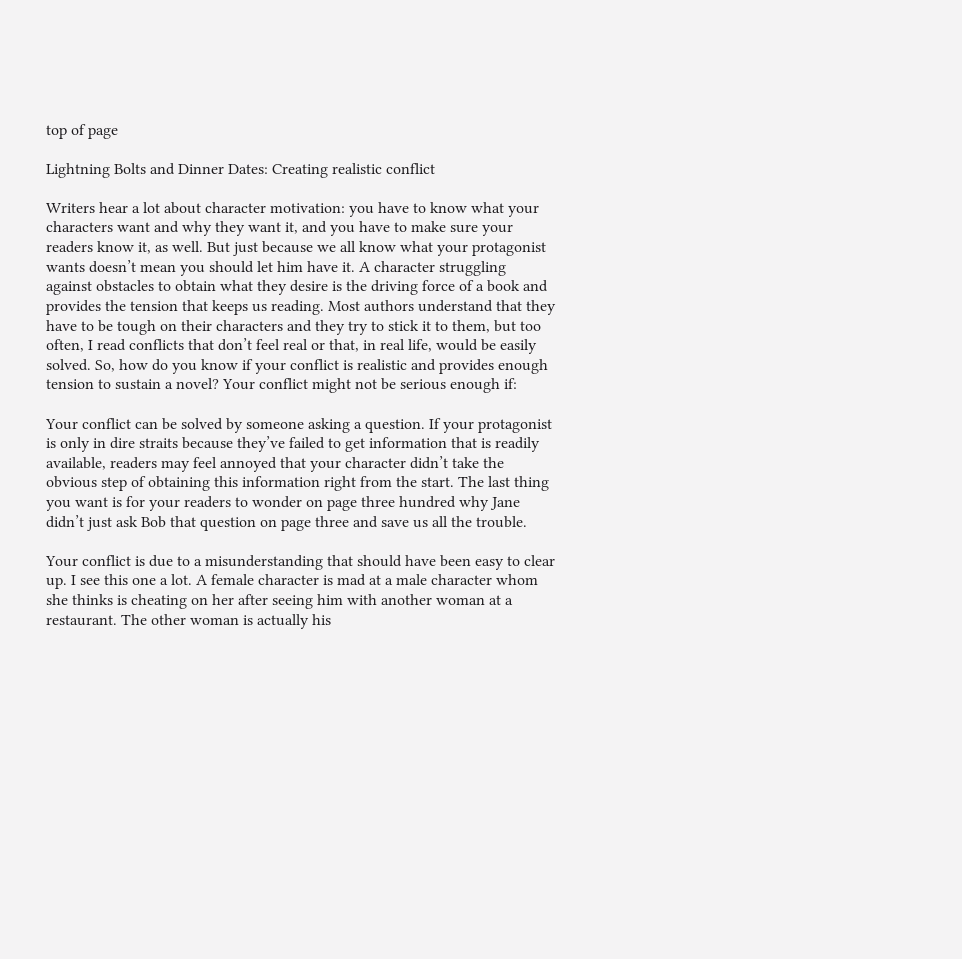top of page

Lightning Bolts and Dinner Dates: Creating realistic conflict

Writers hear a lot about character motivation: you have to know what your characters want and why they want it, and you have to make sure your readers know it, as well. But just because we all know what your protagonist wants doesn’t mean you should let him have it. A character struggling against obstacles to obtain what they desire is the driving force of a book and provides the tension that keeps us reading. Most authors understand that they have to be tough on their characters and they try to stick it to them, but too often, I read conflicts that don’t feel real or that, in real life, would be easily solved. So, how do you know if your conflict is realistic and provides enough tension to sustain a novel? Your conflict might not be serious enough if:

Your conflict can be solved by someone asking a question. If your protagonist is only in dire straits because they’ve failed to get information that is readily available, readers may feel annoyed that your character didn’t take the obvious step of obtaining this information right from the start. The last thing you want is for your readers to wonder on page three hundred why Jane didn’t just ask Bob that question on page three and save us all the trouble.

Your conflict is due to a misunderstanding that should have been easy to clear up. I see this one a lot. A female character is mad at a male character whom she thinks is cheating on her after seeing him with another woman at a restaurant. The other woman is actually his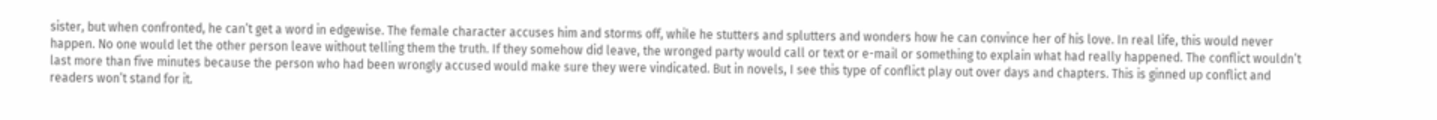sister, but when confronted, he can’t get a word in edgewise. The female character accuses him and storms off, while he stutters and splutters and wonders how he can convince her of his love. In real life, this would never happen. No one would let the other person leave without telling them the truth. If they somehow did leave, the wronged party would call or text or e-mail or something to explain what had really happened. The conflict wouldn’t last more than five minutes because the person who had been wrongly accused would make sure they were vindicated. But in novels, I see this type of conflict play out over days and chapters. This is ginned up conflict and readers won’t stand for it.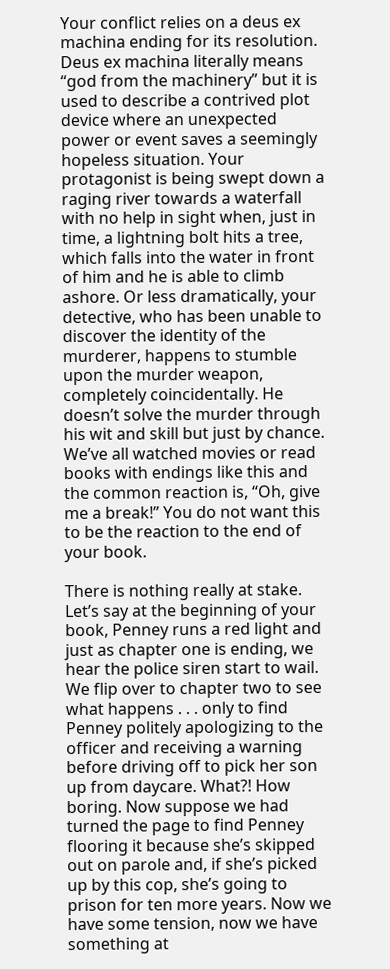Your conflict relies on a deus ex machina ending for its resolution. Deus ex machina literally means “god from the machinery” but it is used to describe a contrived plot device where an unexpected power or event saves a seemingly hopeless situation. Your protagonist is being swept down a raging river towards a waterfall with no help in sight when, just in time, a lightning bolt hits a tree, which falls into the water in front of him and he is able to climb ashore. Or less dramatically, your detective, who has been unable to discover the identity of the murderer, happens to stumble upon the murder weapon, completely coincidentally. He doesn’t solve the murder through his wit and skill but just by chance. We’ve all watched movies or read books with endings like this and the common reaction is, “Oh, give me a break!” You do not want this to be the reaction to the end of your book.

There is nothing really at stake. Let’s say at the beginning of your book, Penney runs a red light and just as chapter one is ending, we hear the police siren start to wail. We flip over to chapter two to see what happens . . . only to find Penney politely apologizing to the officer and receiving a warning before driving off to pick her son up from daycare. What?! How boring. Now suppose we had turned the page to find Penney flooring it because she’s skipped out on parole and, if she’s picked up by this cop, she’s going to prison for ten more years. Now we have some tension, now we have something at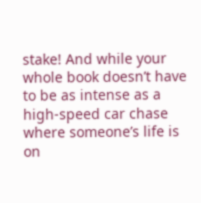stake! And while your whole book doesn’t have to be as intense as a high-speed car chase where someone’s life is on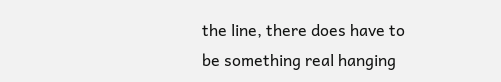the line, there does have to be something real hanging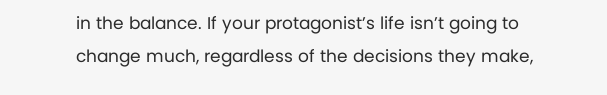in the balance. If your protagonist’s life isn’t going to change much, regardless of the decisions they make,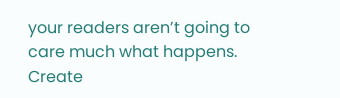your readers aren’t going to care much what happens. Create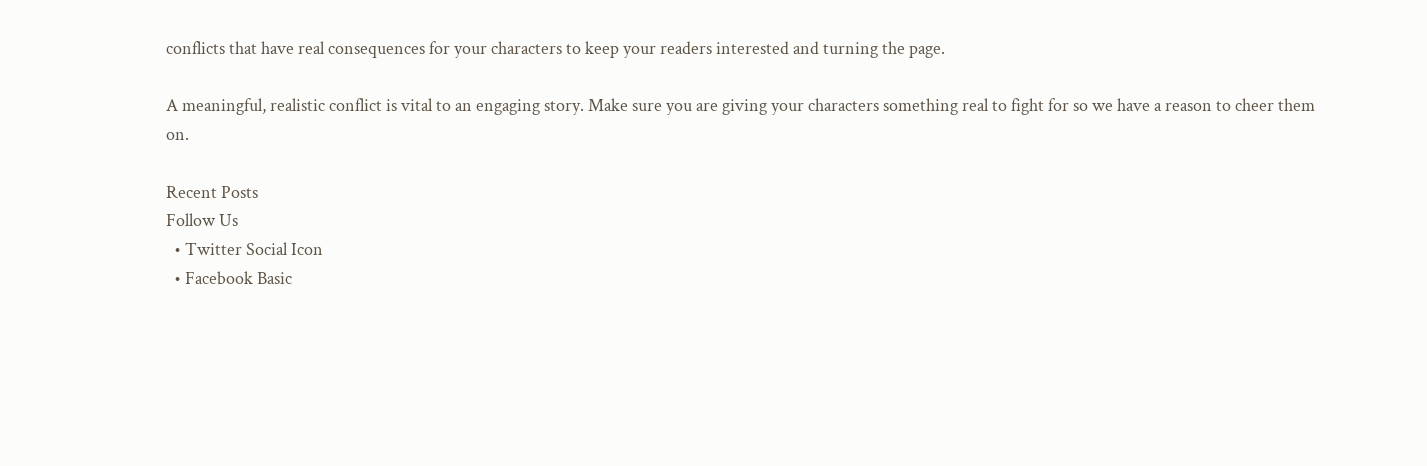conflicts that have real consequences for your characters to keep your readers interested and turning the page.

A meaningful, realistic conflict is vital to an engaging story. Make sure you are giving your characters something real to fight for so we have a reason to cheer them on.

Recent Posts
Follow Us
  • Twitter Social Icon
  • Facebook Basic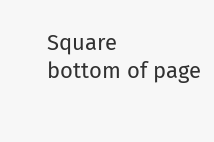Square
bottom of page